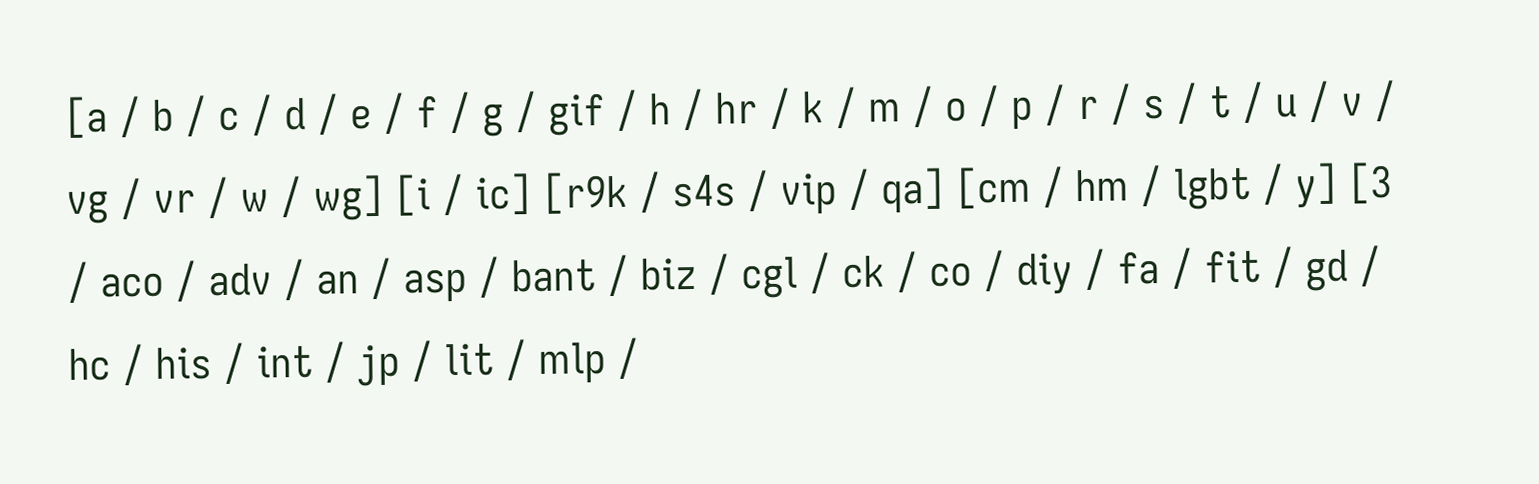[a / b / c / d / e / f / g / gif / h / hr / k / m / o / p / r / s / t / u / v / vg / vr / w / wg] [i / ic] [r9k / s4s / vip / qa] [cm / hm / lgbt / y] [3 / aco / adv / an / asp / bant / biz / cgl / ck / co / diy / fa / fit / gd / hc / his / int / jp / lit / mlp /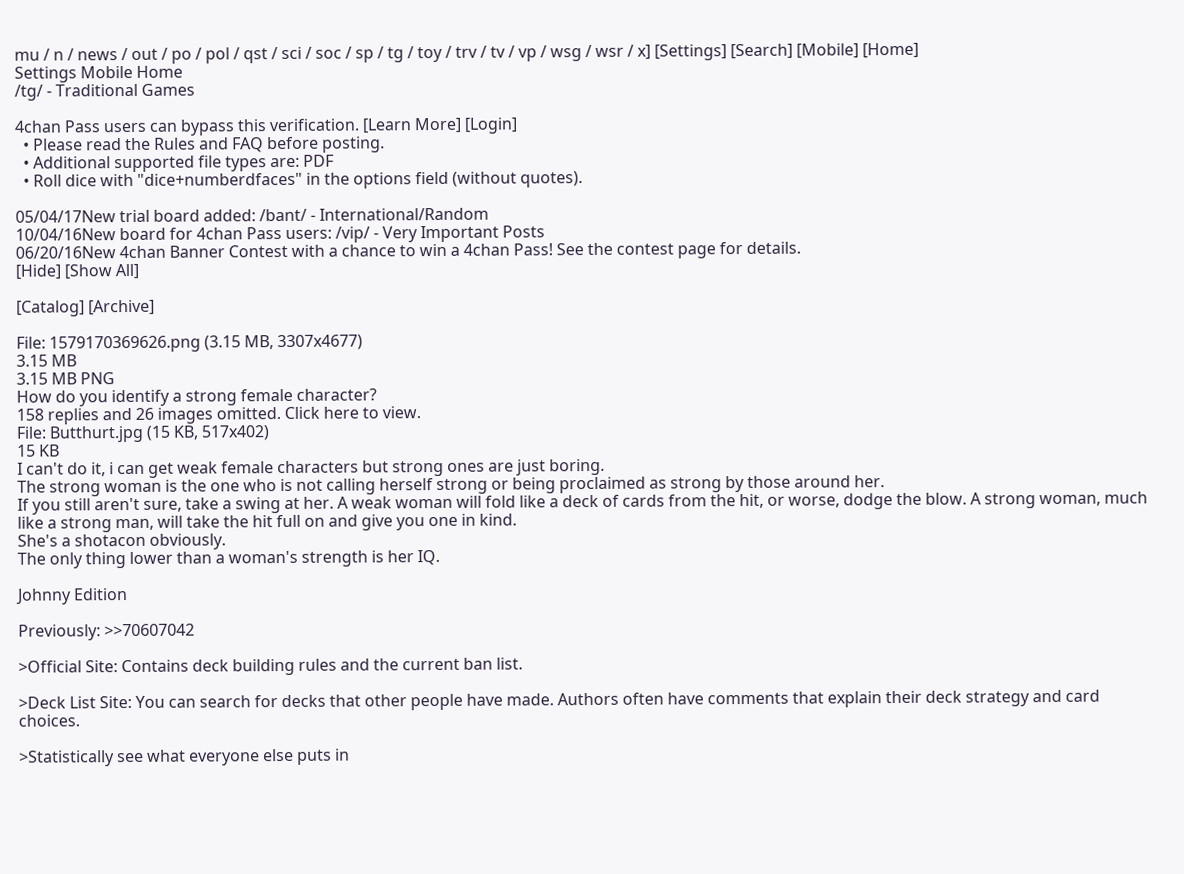mu / n / news / out / po / pol / qst / sci / soc / sp / tg / toy / trv / tv / vp / wsg / wsr / x] [Settings] [Search] [Mobile] [Home]
Settings Mobile Home
/tg/ - Traditional Games

4chan Pass users can bypass this verification. [Learn More] [Login]
  • Please read the Rules and FAQ before posting.
  • Additional supported file types are: PDF
  • Roll dice with "dice+numberdfaces" in the options field (without quotes).

05/04/17New trial board added: /bant/ - International/Random
10/04/16New board for 4chan Pass users: /vip/ - Very Important Posts
06/20/16New 4chan Banner Contest with a chance to win a 4chan Pass! See the contest page for details.
[Hide] [Show All]

[Catalog] [Archive]

File: 1579170369626.png (3.15 MB, 3307x4677)
3.15 MB
3.15 MB PNG
How do you identify a strong female character?
158 replies and 26 images omitted. Click here to view.
File: Butthurt.jpg (15 KB, 517x402)
15 KB
I can't do it, i can get weak female characters but strong ones are just boring.
The strong woman is the one who is not calling herself strong or being proclaimed as strong by those around her.
If you still aren't sure, take a swing at her. A weak woman will fold like a deck of cards from the hit, or worse, dodge the blow. A strong woman, much like a strong man, will take the hit full on and give you one in kind.
She's a shotacon obviously.
The only thing lower than a woman's strength is her IQ.

Johnny Edition

Previously: >>70607042

>Official Site: Contains deck building rules and the current ban list.

>Deck List Site: You can search for decks that other people have made. Authors often have comments that explain their deck strategy and card choices.

>Statistically see what everyone else puts in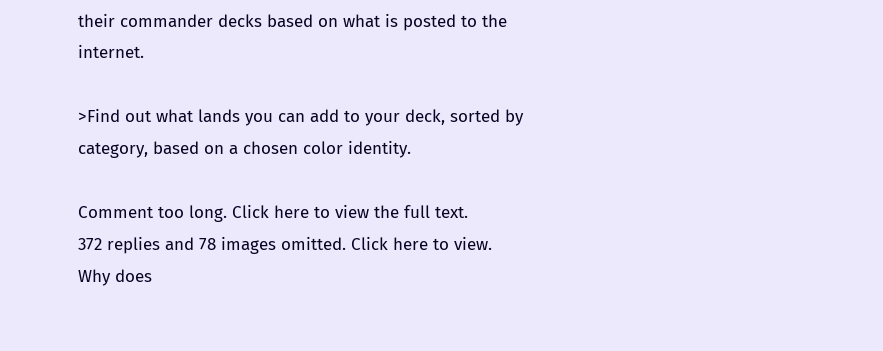their commander decks based on what is posted to the internet.

>Find out what lands you can add to your deck, sorted by category, based on a chosen color identity.

Comment too long. Click here to view the full text.
372 replies and 78 images omitted. Click here to view.
Why does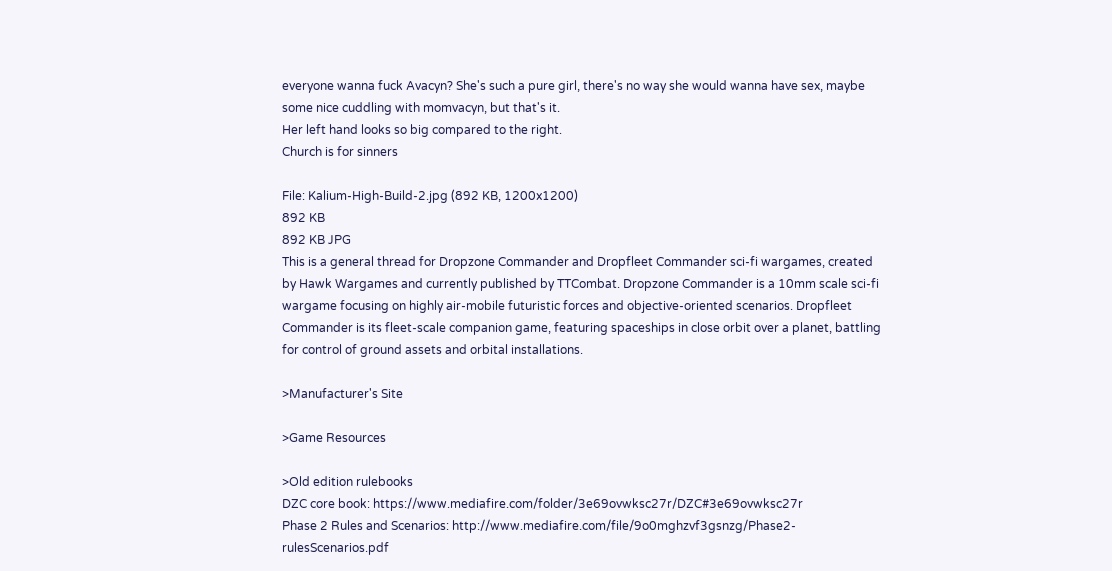everyone wanna fuck Avacyn? She's such a pure girl, there's no way she would wanna have sex, maybe some nice cuddling with momvacyn, but that's it.
Her left hand looks so big compared to the right.
Church is for sinners

File: Kalium-High-Build-2.jpg (892 KB, 1200x1200)
892 KB
892 KB JPG
This is a general thread for Dropzone Commander and Dropfleet Commander sci-fi wargames, created by Hawk Wargames and currently published by TTCombat. Dropzone Commander is a 10mm scale sci-fi wargame focusing on highly air-mobile futuristic forces and objective-oriented scenarios. Dropfleet Commander is its fleet-scale companion game, featuring spaceships in close orbit over a planet, battling for control of ground assets and orbital installations.

>Manufacturer's Site

>Game Resources

>Old edition rulebooks
DZC core book: https://www.mediafire.com/folder/3e69ovwksc27r/DZC#3e69ovwksc27r
Phase 2 Rules and Scenarios: http://www.mediafire.com/file/9o0mghzvf3gsnzg/Phase2-rulesScenarios.pdf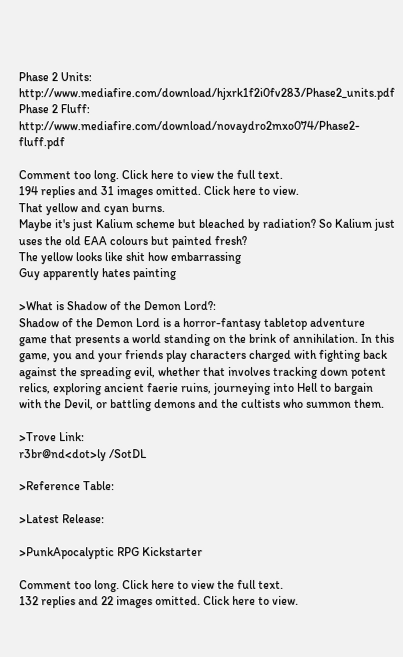Phase 2 Units: http://www.mediafire.com/download/hjxrk1f2i0fv283/Phase2_units.pdf
Phase 2 Fluff: http://www.mediafire.com/download/novaydro2mxo074/Phase2-fluff.pdf

Comment too long. Click here to view the full text.
194 replies and 31 images omitted. Click here to view.
That yellow and cyan burns.
Maybe it's just Kalium scheme but bleached by radiation? So Kalium just uses the old EAA colours but painted fresh?
The yellow looks like shit how embarrassing
Guy apparently hates painting

>What is Shadow of the Demon Lord?:
Shadow of the Demon Lord is a horror-fantasy tabletop adventure game that presents a world standing on the brink of annihilation. In this game, you and your friends play characters charged with fighting back against the spreading evil, whether that involves tracking down potent relics, exploring ancient faerie ruins, journeying into Hell to bargain with the Devil, or battling demons and the cultists who summon them.

>Trove Link:
r3br@nd<dot>ly /SotDL

>Reference Table:

>Latest Release:

>PunkApocalyptic RPG Kickstarter

Comment too long. Click here to view the full text.
132 replies and 22 images omitted. Click here to view.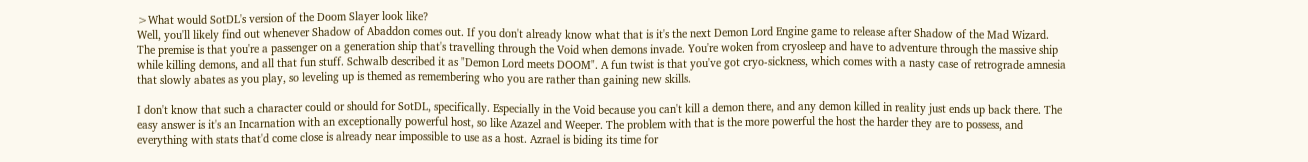>What would SotDL's version of the Doom Slayer look like?
Well, you'll likely find out whenever Shadow of Abaddon comes out. If you don't already know what that is it's the next Demon Lord Engine game to release after Shadow of the Mad Wizard. The premise is that you're a passenger on a generation ship that's travelling through the Void when demons invade. You're woken from cryosleep and have to adventure through the massive ship while killing demons, and all that fun stuff. Schwalb described it as "Demon Lord meets DOOM". A fun twist is that you've got cryo-sickness, which comes with a nasty case of retrograde amnesia that slowly abates as you play, so leveling up is themed as remembering who you are rather than gaining new skills.

I don't know that such a character could or should for SotDL, specifically. Especially in the Void because you can't kill a demon there, and any demon killed in reality just ends up back there. The easy answer is it's an Incarnation with an exceptionally powerful host, so like Azazel and Weeper. The problem with that is the more powerful the host the harder they are to possess, and everything with stats that'd come close is already near impossible to use as a host. Azrael is biding its time for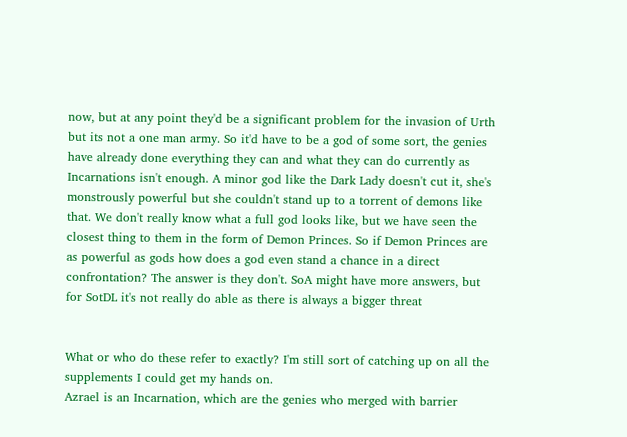now, but at any point they'd be a significant problem for the invasion of Urth but its not a one man army. So it'd have to be a god of some sort, the genies have already done everything they can and what they can do currently as Incarnations isn't enough. A minor god like the Dark Lady doesn't cut it, she's monstrously powerful but she couldn't stand up to a torrent of demons like that. We don't really know what a full god looks like, but we have seen the closest thing to them in the form of Demon Princes. So if Demon Princes are as powerful as gods how does a god even stand a chance in a direct confrontation? The answer is they don't. SoA might have more answers, but for SotDL it's not really do able as there is always a bigger threat


What or who do these refer to exactly? I'm still sort of catching up on all the supplements I could get my hands on.
Azrael is an Incarnation, which are the genies who merged with barrier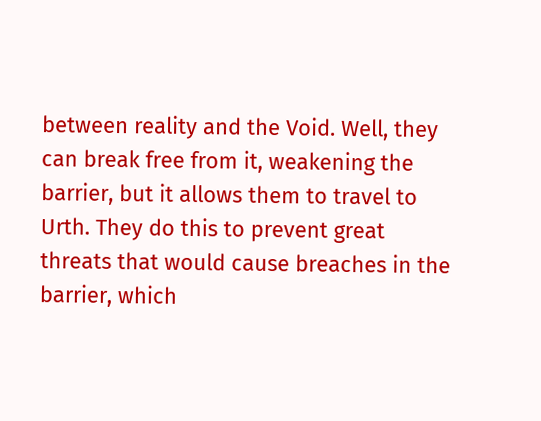between reality and the Void. Well, they can break free from it, weakening the barrier, but it allows them to travel to Urth. They do this to prevent great threats that would cause breaches in the barrier, which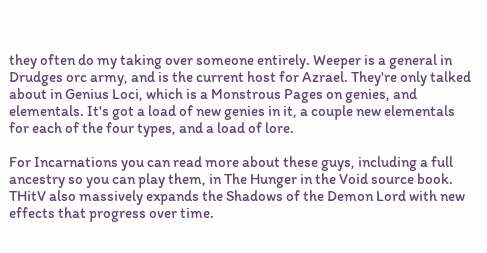they often do my taking over someone entirely. Weeper is a general in Drudges orc army, and is the current host for Azrael. They're only talked about in Genius Loci, which is a Monstrous Pages on genies, and elementals. It's got a load of new genies in it, a couple new elementals for each of the four types, and a load of lore.

For Incarnations you can read more about these guys, including a full ancestry so you can play them, in The Hunger in the Void source book. THitV also massively expands the Shadows of the Demon Lord with new effects that progress over time.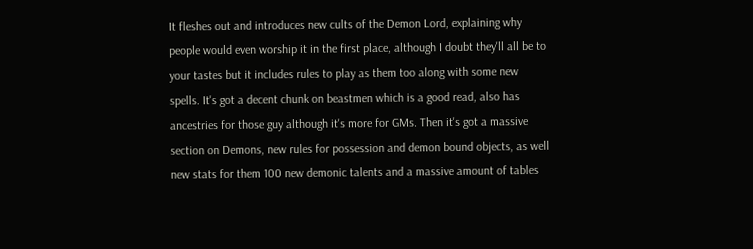It fleshes out and introduces new cults of the Demon Lord, explaining why people would even worship it in the first place, although I doubt they'll all be to your tastes but it includes rules to play as them too along with some new spells. It's got a decent chunk on beastmen which is a good read, also has ancestries for those guy although it's more for GMs. Then it's got a massive section on Demons, new rules for possession and demon bound objects, as well new stats for them 100 new demonic talents and a massive amount of tables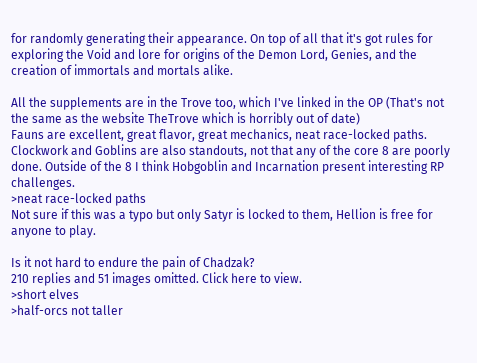for randomly generating their appearance. On top of all that it's got rules for exploring the Void and lore for origins of the Demon Lord, Genies, and the creation of immortals and mortals alike.

All the supplements are in the Trove too, which I've linked in the OP (That's not the same as the website TheTrove which is horribly out of date)
Fauns are excellent, great flavor, great mechanics, neat race-locked paths. Clockwork and Goblins are also standouts, not that any of the core 8 are poorly done. Outside of the 8 I think Hobgoblin and Incarnation present interesting RP challenges.
>neat race-locked paths
Not sure if this was a typo but only Satyr is locked to them, Hellion is free for anyone to play.

Is it not hard to endure the pain of Chadzak?
210 replies and 51 images omitted. Click here to view.
>short elves
>half-orcs not taller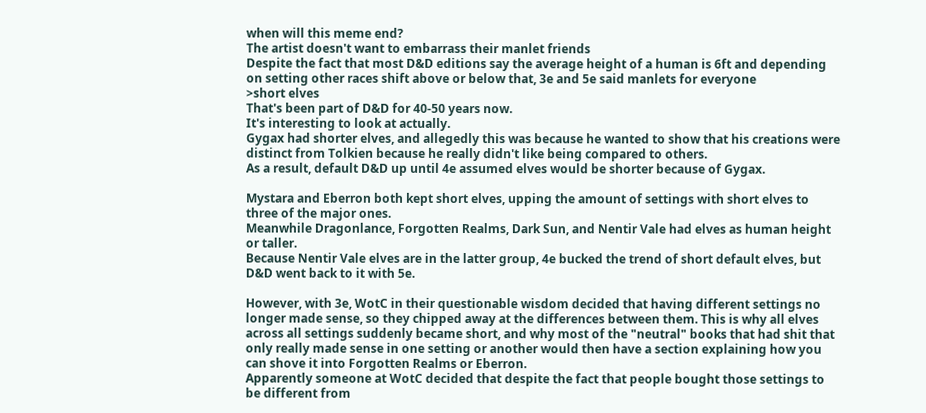when will this meme end?
The artist doesn't want to embarrass their manlet friends
Despite the fact that most D&D editions say the average height of a human is 6ft and depending on setting other races shift above or below that, 3e and 5e said manlets for everyone
>short elves
That's been part of D&D for 40-50 years now.
It's interesting to look at actually.
Gygax had shorter elves, and allegedly this was because he wanted to show that his creations were distinct from Tolkien because he really didn't like being compared to others.
As a result, default D&D up until 4e assumed elves would be shorter because of Gygax.

Mystara and Eberron both kept short elves, upping the amount of settings with short elves to three of the major ones.
Meanwhile Dragonlance, Forgotten Realms, Dark Sun, and Nentir Vale had elves as human height or taller.
Because Nentir Vale elves are in the latter group, 4e bucked the trend of short default elves, but D&D went back to it with 5e.

However, with 3e, WotC in their questionable wisdom decided that having different settings no longer made sense, so they chipped away at the differences between them. This is why all elves across all settings suddenly became short, and why most of the "neutral" books that had shit that only really made sense in one setting or another would then have a section explaining how you can shove it into Forgotten Realms or Eberron.
Apparently someone at WotC decided that despite the fact that people bought those settings to be different from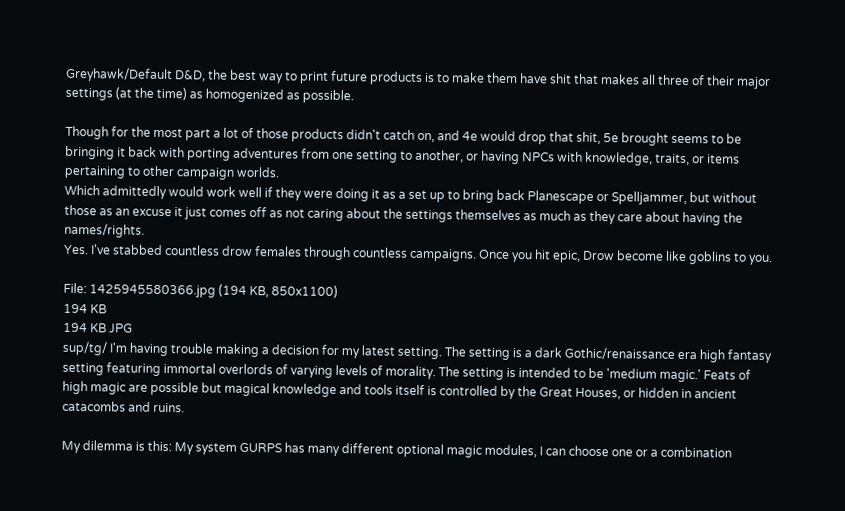Greyhawk/Default D&D, the best way to print future products is to make them have shit that makes all three of their major settings (at the time) as homogenized as possible.

Though for the most part a lot of those products didn't catch on, and 4e would drop that shit, 5e brought seems to be bringing it back with porting adventures from one setting to another, or having NPCs with knowledge, traits, or items pertaining to other campaign worlds.
Which admittedly would work well if they were doing it as a set up to bring back Planescape or Spelljammer, but without those as an excuse it just comes off as not caring about the settings themselves as much as they care about having the names/rights.
Yes. I've stabbed countless drow females through countless campaigns. Once you hit epic, Drow become like goblins to you.

File: 1425945580366.jpg (194 KB, 850x1100)
194 KB
194 KB JPG
sup/tg/ I'm having trouble making a decision for my latest setting. The setting is a dark Gothic/renaissance era high fantasy setting featuring immortal overlords of varying levels of morality. The setting is intended to be 'medium magic.' Feats of high magic are possible but magical knowledge and tools itself is controlled by the Great Houses, or hidden in ancient catacombs and ruins.

My dilemma is this: My system GURPS has many different optional magic modules, I can choose one or a combination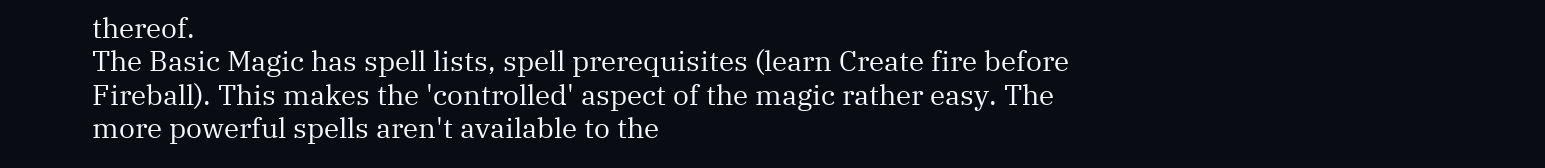thereof.
The Basic Magic has spell lists, spell prerequisites (learn Create fire before Fireball). This makes the 'controlled' aspect of the magic rather easy. The more powerful spells aren't available to the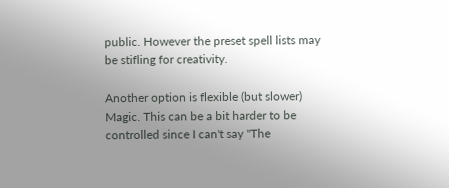public. However the preset spell lists may be stifling for creativity.

Another option is flexible (but slower) Magic. This can be a bit harder to be controlled since I can't say "The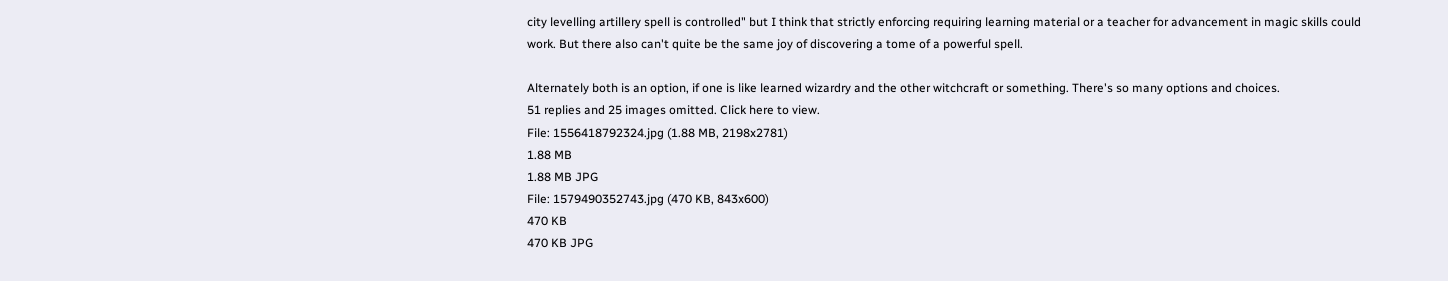city levelling artillery spell is controlled" but I think that strictly enforcing requiring learning material or a teacher for advancement in magic skills could work. But there also can't quite be the same joy of discovering a tome of a powerful spell.

Alternately both is an option, if one is like learned wizardry and the other witchcraft or something. There's so many options and choices.
51 replies and 25 images omitted. Click here to view.
File: 1556418792324.jpg (1.88 MB, 2198x2781)
1.88 MB
1.88 MB JPG
File: 1579490352743.jpg (470 KB, 843x600)
470 KB
470 KB JPG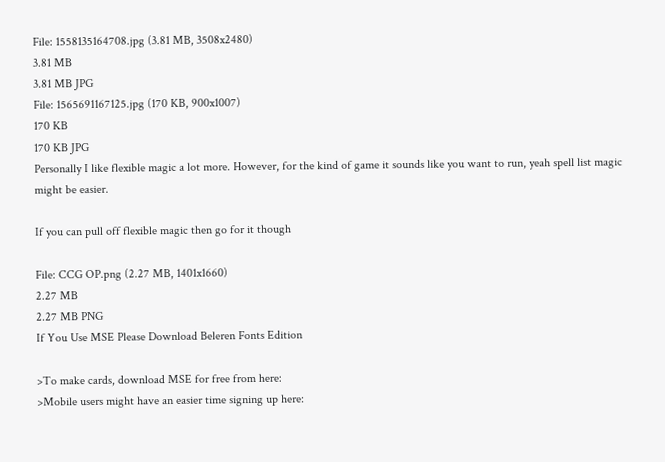File: 1558135164708.jpg (3.81 MB, 3508x2480)
3.81 MB
3.81 MB JPG
File: 1565691167125.jpg (170 KB, 900x1007)
170 KB
170 KB JPG
Personally I like flexible magic a lot more. However, for the kind of game it sounds like you want to run, yeah spell list magic might be easier.

If you can pull off flexible magic then go for it though

File: CCG OP.png (2.27 MB, 1401x1660)
2.27 MB
2.27 MB PNG
If You Use MSE Please Download Beleren Fonts Edition

>To make cards, download MSE for free from here:
>Mobile users might have an easier time signing up here: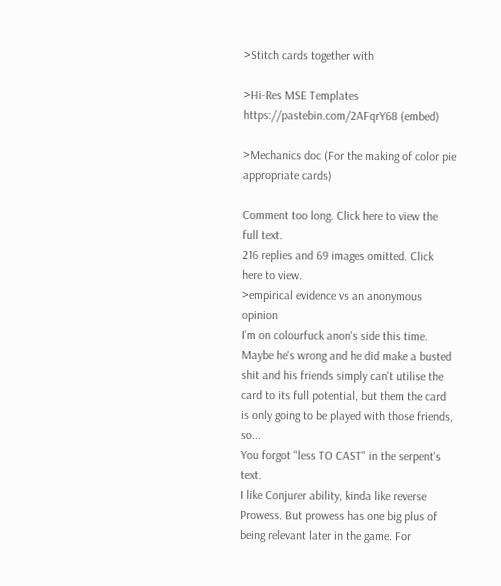>Stitch cards together with

>Hi-Res MSE Templates
https://pastebin.com/2AFqrY68 (embed)

>Mechanics doc (For the making of color pie appropriate cards)

Comment too long. Click here to view the full text.
216 replies and 69 images omitted. Click here to view.
>empirical evidence vs an anonymous opinion
I'm on colourfuck anon's side this time. Maybe he's wrong and he did make a busted shit and his friends simply can't utilise the card to its full potential, but them the card is only going to be played with those friends, so...
You forgot "less TO CAST" in the serpent's text.
I like Conjurer ability, kinda like reverse Prowess. But prowess has one big plus of being relevant later in the game. For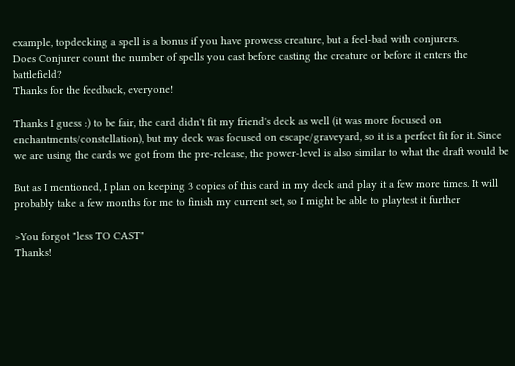example, topdecking a spell is a bonus if you have prowess creature, but a feel-bad with conjurers.
Does Conjurer count the number of spells you cast before casting the creature or before it enters the battlefield?
Thanks for the feedback, everyone!

Thanks I guess :) to be fair, the card didn't fit my friend's deck as well (it was more focused on enchantments/constellation), but my deck was focused on escape/graveyard, so it is a perfect fit for it. Since we are using the cards we got from the pre-release, the power-level is also similar to what the draft would be

But as I mentioned, I plan on keeping 3 copies of this card in my deck and play it a few more times. It will probably take a few months for me to finish my current set, so I might be able to playtest it further

>You forgot "less TO CAST"
Thanks!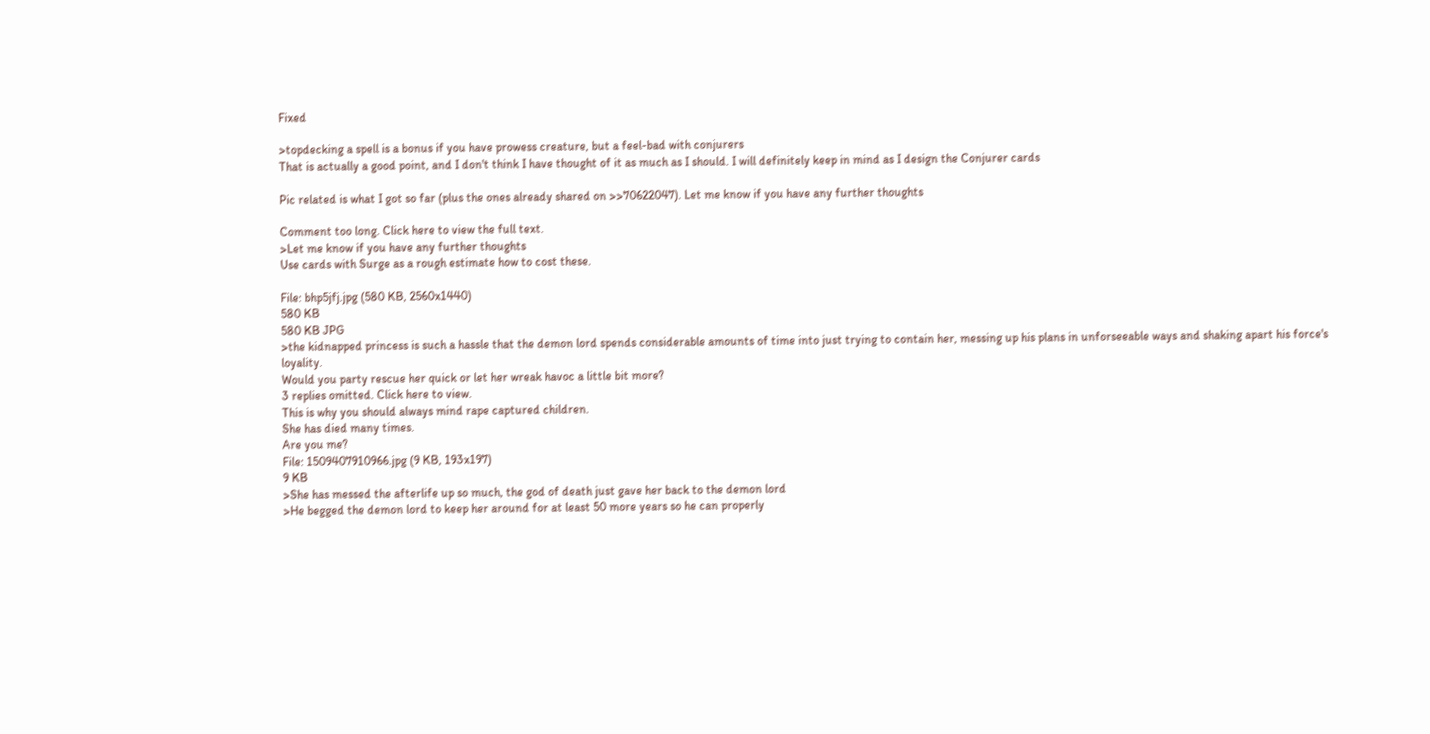Fixed

>topdecking a spell is a bonus if you have prowess creature, but a feel-bad with conjurers
That is actually a good point, and I don't think I have thought of it as much as I should. I will definitely keep in mind as I design the Conjurer cards

Pic related is what I got so far (plus the ones already shared on >>70622047). Let me know if you have any further thoughts

Comment too long. Click here to view the full text.
>Let me know if you have any further thoughts
Use cards with Surge as a rough estimate how to cost these.

File: bhp5jfj.jpg (580 KB, 2560x1440)
580 KB
580 KB JPG
>the kidnapped princess is such a hassle that the demon lord spends considerable amounts of time into just trying to contain her, messing up his plans in unforseeable ways and shaking apart his force's loyality.
Would you party rescue her quick or let her wreak havoc a little bit more?
3 replies omitted. Click here to view.
This is why you should always mind rape captured children.
She has died many times.
Are you me?
File: 1509407910966.jpg (9 KB, 193x197)
9 KB
>She has messed the afterlife up so much, the god of death just gave her back to the demon lord
>He begged the demon lord to keep her around for at least 50 more years so he can properly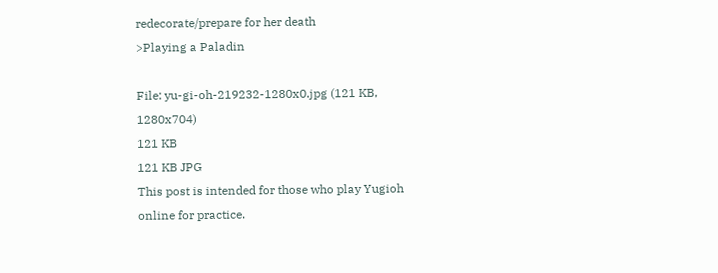redecorate/prepare for her death
>Playing a Paladin

File: yu-gi-oh-219232-1280x0.jpg (121 KB, 1280x704)
121 KB
121 KB JPG
This post is intended for those who play Yugioh online for practice.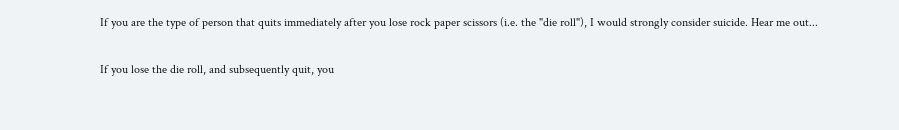If you are the type of person that quits immediately after you lose rock paper scissors (i.e. the "die roll"), I would strongly consider suicide. Hear me out...

If you lose the die roll, and subsequently quit, you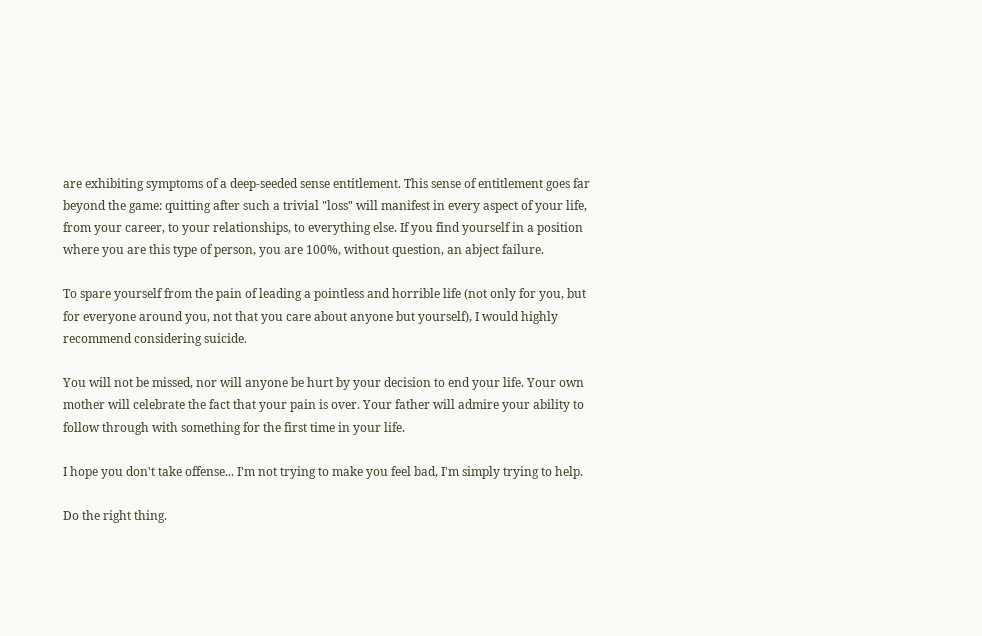are exhibiting symptoms of a deep-seeded sense entitlement. This sense of entitlement goes far beyond the game: quitting after such a trivial "loss" will manifest in every aspect of your life, from your career, to your relationships, to everything else. If you find yourself in a position where you are this type of person, you are 100%, without question, an abject failure.

To spare yourself from the pain of leading a pointless and horrible life (not only for you, but for everyone around you, not that you care about anyone but yourself), I would highly recommend considering suicide.

You will not be missed, nor will anyone be hurt by your decision to end your life. Your own mother will celebrate the fact that your pain is over. Your father will admire your ability to follow through with something for the first time in your life.

I hope you don't take offense... I'm not trying to make you feel bad, I'm simply trying to help.

Do the right thing.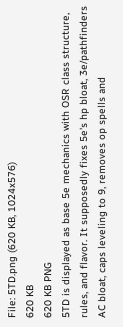File: 5TD.png (620 KB, 1024x576)
620 KB
620 KB PNG
5TD is displayed as base 5e mechanics with OSR class structure, rules, and flavor. It supposedly fixes 5e's hp bloat, 3e/pathfinders AC bloat, caps leveling to 9, removes op spells and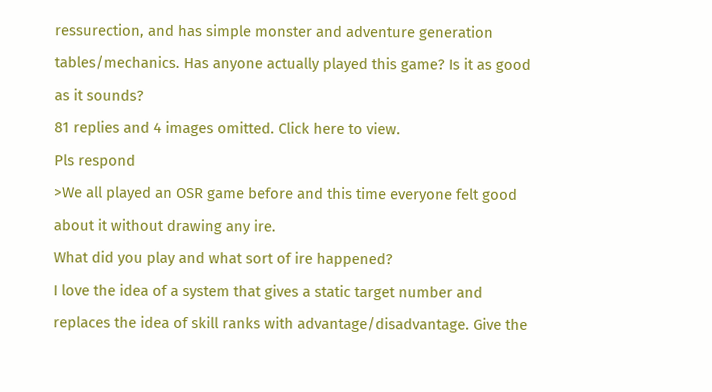ressurection, and has simple monster and adventure generation tables/mechanics. Has anyone actually played this game? Is it as good as it sounds?
81 replies and 4 images omitted. Click here to view.
Pls respond
>We all played an OSR game before and this time everyone felt good about it without drawing any ire.
What did you play and what sort of ire happened?
I love the idea of a system that gives a static target number and replaces the idea of skill ranks with advantage/disadvantage. Give the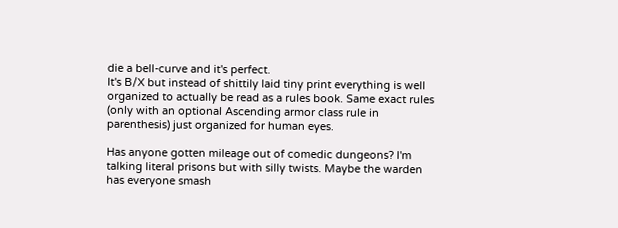die a bell-curve and it's perfect.
It's B/X but instead of shittily laid tiny print everything is well organized to actually be read as a rules book. Same exact rules (only with an optional Ascending armor class rule in parenthesis) just organized for human eyes.

Has anyone gotten mileage out of comedic dungeons? I'm talking literal prisons but with silly twists. Maybe the warden has everyone smash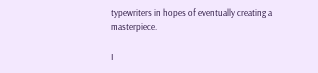typewriters in hopes of eventually creating a masterpiece.

I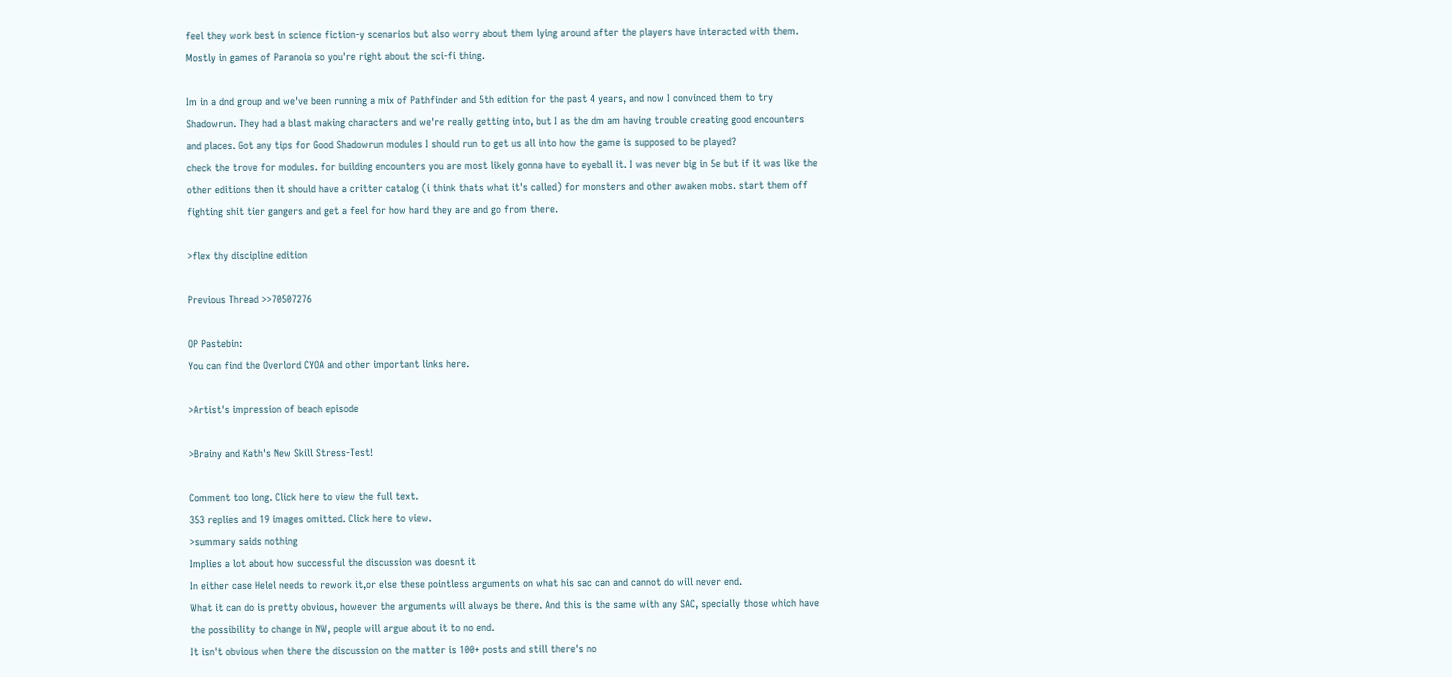feel they work best in science fiction-y scenarios but also worry about them lying around after the players have interacted with them.
Mostly in games of Paranoia so you're right about the sci-fi thing.

Im in a dnd group and we've been running a mix of Pathfinder and 5th edition for the past 4 years, and now I convinced them to try Shadowrun. They had a blast making characters and we're really getting into, but I as the dm am having trouble creating good encounters and places. Got any tips for Good Shadowrun modules I should run to get us all into how the game is supposed to be played?
check the trove for modules. for building encounters you are most likely gonna have to eyeball it. I was never big in 5e but if it was like the other editions then it should have a critter catalog (i think thats what it's called) for monsters and other awaken mobs. start them off fighting shit tier gangers and get a feel for how hard they are and go from there.

>flex thy discipline edition

Previous Thread >>70507276

OP Pastebin:
You can find the Overlord CYOA and other important links here.

>Artist's impression of beach episode

>Brainy and Kath's New Skill Stress-Test!

Comment too long. Click here to view the full text.
353 replies and 19 images omitted. Click here to view.
>summary saids nothing
Implies a lot about how successful the discussion was doesnt it
In either case Helel needs to rework it,or else these pointless arguments on what his sac can and cannot do will never end.
What it can do is pretty obvious, however the arguments will always be there. And this is the same with any SAC, specially those which have the possibility to change in NW, people will argue about it to no end.
It isn't obvious when there the discussion on the matter is 100+ posts and still there's no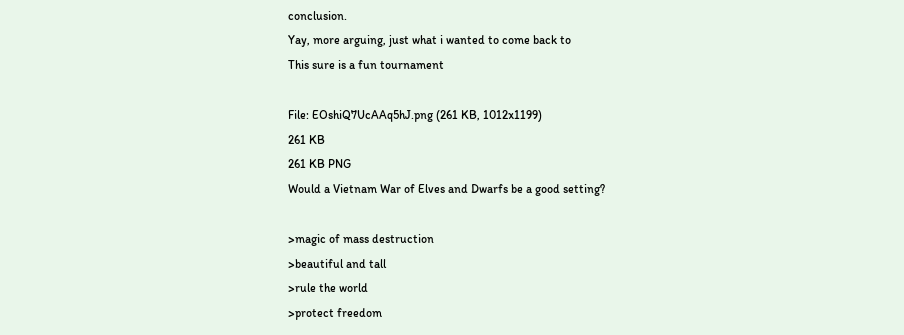conclusion.
Yay, more arguing, just what i wanted to come back to
This sure is a fun tournament

File: EOshiQ7UcAAq5hJ.png (261 KB, 1012x1199)
261 KB
261 KB PNG
Would a Vietnam War of Elves and Dwarfs be a good setting?

>magic of mass destruction
>beautiful and tall
>rule the world
>protect freedom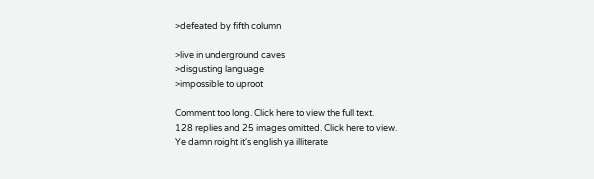>defeated by fifth column

>live in underground caves
>disgusting language
>impossible to uproot

Comment too long. Click here to view the full text.
128 replies and 25 images omitted. Click here to view.
Ye damn roight it's english ya illiterate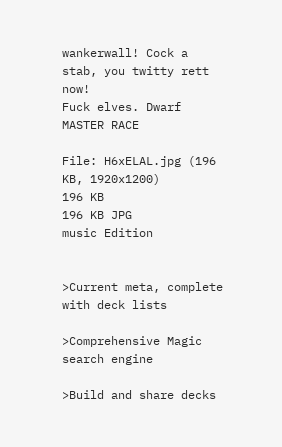wankerwall! Cock a stab, you twitty rett now!
Fuck elves. Dwarf MASTER RACE

File: H6xELAL.jpg (196 KB, 1920x1200)
196 KB
196 KB JPG
music Edition


>Current meta, complete with deck lists

>Comprehensive Magic search engine

>Build and share decks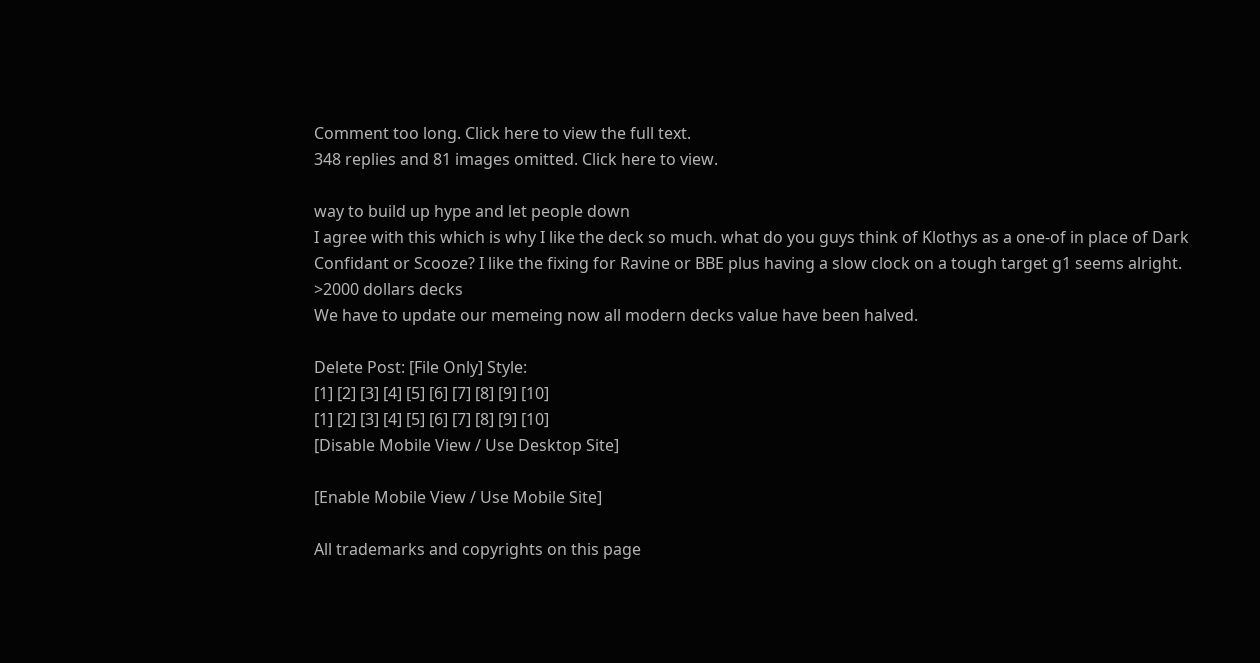Comment too long. Click here to view the full text.
348 replies and 81 images omitted. Click here to view.

way to build up hype and let people down
I agree with this which is why I like the deck so much. what do you guys think of Klothys as a one-of in place of Dark Confidant or Scooze? I like the fixing for Ravine or BBE plus having a slow clock on a tough target g1 seems alright.
>2000 dollars decks
We have to update our memeing now all modern decks value have been halved.

Delete Post: [File Only] Style:
[1] [2] [3] [4] [5] [6] [7] [8] [9] [10]
[1] [2] [3] [4] [5] [6] [7] [8] [9] [10]
[Disable Mobile View / Use Desktop Site]

[Enable Mobile View / Use Mobile Site]

All trademarks and copyrights on this page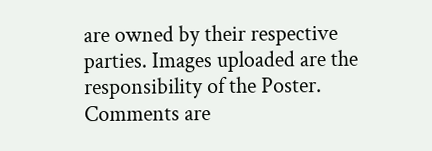are owned by their respective parties. Images uploaded are the responsibility of the Poster. Comments are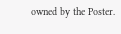owned by the Poster.